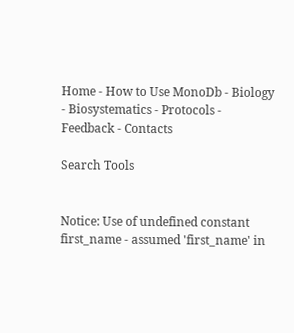Home - How to Use MonoDb - Biology - Biosystematics - Protocols - Feedback - Contacts

Search Tools


Notice: Use of undefined constant first_name - assumed 'first_name' in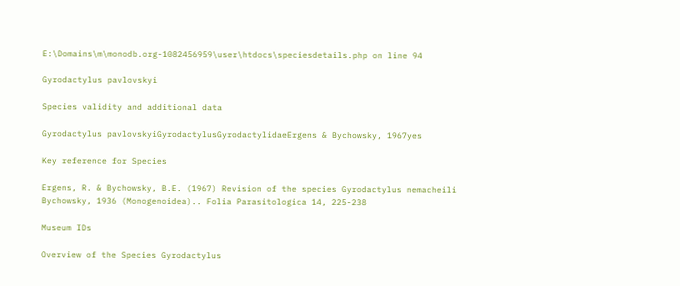E:\Domains\m\monodb.org-1082456959\user\htdocs\speciesdetails.php on line 94

Gyrodactylus pavlovskyi

Species validity and additional data

Gyrodactylus pavlovskyiGyrodactylusGyrodactylidaeErgens & Bychowsky, 1967yes

Key reference for Species

Ergens, R. & Bychowsky, B.E. (1967) Revision of the species Gyrodactylus nemacheili Bychowsky, 1936 (Monogenoidea).. Folia Parasitologica 14, 225-238

Museum IDs

Overview of the Species Gyrodactylus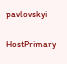pavlovskyi

HostPrimary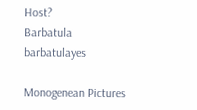Host?
Barbatula barbatulayes

Monogenean Pictures